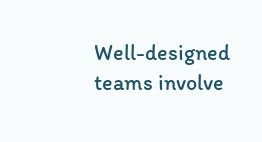Well-designed teams involve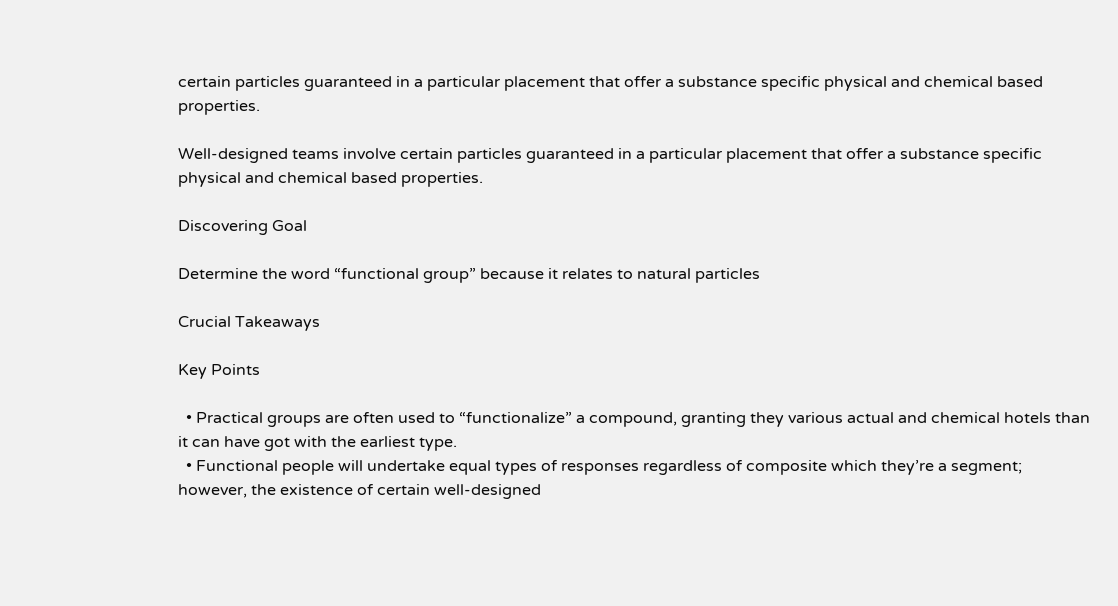certain particles guaranteed in a particular placement that offer a substance specific physical and chemical based properties.

Well-designed teams involve certain particles guaranteed in a particular placement that offer a substance specific physical and chemical based properties.

Discovering Goal

Determine the word “functional group” because it relates to natural particles

Crucial Takeaways

Key Points

  • Practical groups are often used to “functionalize” a compound, granting they various actual and chemical hotels than it can have got with the earliest type.
  • Functional people will undertake equal types of responses regardless of composite which they’re a segment; however, the existence of certain well-designed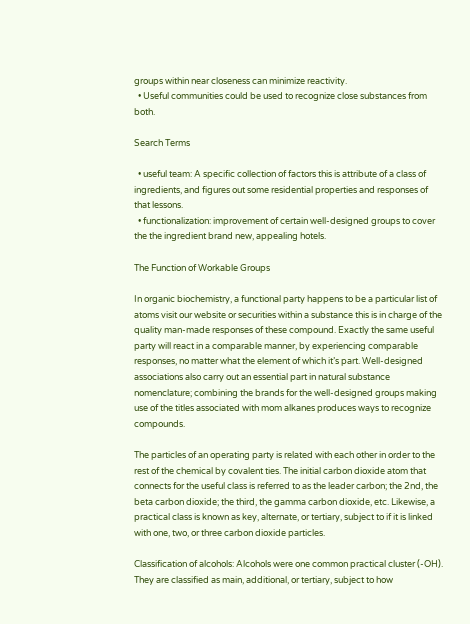groups within near closeness can minimize reactivity.
  • Useful communities could be used to recognize close substances from both.

Search Terms

  • useful team: A specific collection of factors this is attribute of a class of ingredients, and figures out some residential properties and responses of that lessons.
  • functionalization: improvement of certain well-designed groups to cover the the ingredient brand new, appealing hotels.

The Function of Workable Groups

In organic biochemistry, a functional party happens to be a particular list of atoms visit our website or securities within a substance this is in charge of the quality man-made responses of these compound. Exactly the same useful party will react in a comparable manner, by experiencing comparable responses, no matter what the element of which it’s part. Well-designed associations also carry out an essential part in natural substance nomenclature; combining the brands for the well-designed groups making use of the titles associated with mom alkanes produces ways to recognize compounds.

The particles of an operating party is related with each other in order to the rest of the chemical by covalent ties. The initial carbon dioxide atom that connects for the useful class is referred to as the leader carbon; the 2nd, the beta carbon dioxide; the third, the gamma carbon dioxide, etc. Likewise, a practical class is known as key, alternate, or tertiary, subject to if it is linked with one, two, or three carbon dioxide particles.

Classification of alcohols: Alcohols were one common practical cluster (-OH). They are classified as main, additional, or tertiary, subject to how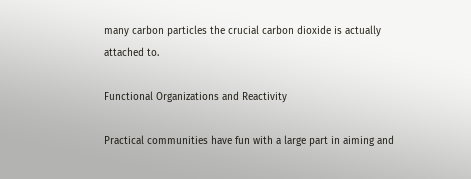many carbon particles the crucial carbon dioxide is actually attached to.

Functional Organizations and Reactivity

Practical communities have fun with a large part in aiming and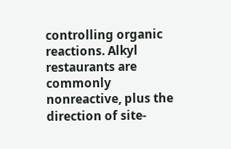controlling organic reactions. Alkyl restaurants are commonly nonreactive, plus the direction of site-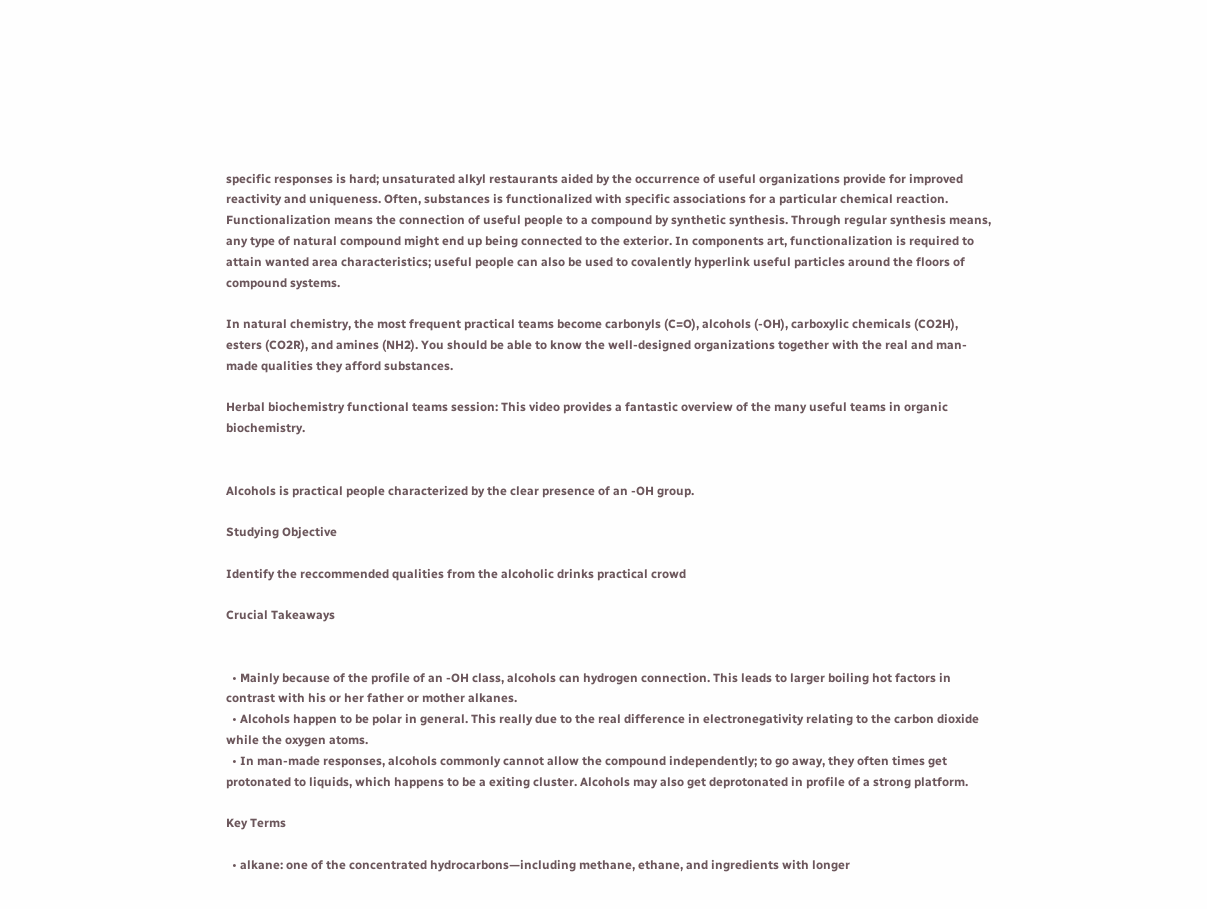specific responses is hard; unsaturated alkyl restaurants aided by the occurrence of useful organizations provide for improved reactivity and uniqueness. Often, substances is functionalized with specific associations for a particular chemical reaction. Functionalization means the connection of useful people to a compound by synthetic synthesis. Through regular synthesis means, any type of natural compound might end up being connected to the exterior. In components art, functionalization is required to attain wanted area characteristics; useful people can also be used to covalently hyperlink useful particles around the floors of compound systems.

In natural chemistry, the most frequent practical teams become carbonyls (C=O), alcohols (-OH), carboxylic chemicals (CO2H), esters (CO2R), and amines (NH2). You should be able to know the well-designed organizations together with the real and man-made qualities they afford substances.

Herbal biochemistry functional teams session: This video provides a fantastic overview of the many useful teams in organic biochemistry.


Alcohols is practical people characterized by the clear presence of an -OH group.

Studying Objective

Identify the reccommended qualities from the alcoholic drinks practical crowd

Crucial Takeaways


  • Mainly because of the profile of an -OH class, alcohols can hydrogen connection. This leads to larger boiling hot factors in contrast with his or her father or mother alkanes.
  • Alcohols happen to be polar in general. This really due to the real difference in electronegativity relating to the carbon dioxide while the oxygen atoms.
  • In man-made responses, alcohols commonly cannot allow the compound independently; to go away, they often times get protonated to liquids, which happens to be a exiting cluster. Alcohols may also get deprotonated in profile of a strong platform.

Key Terms

  • alkane: one of the concentrated hydrocarbons—including methane, ethane, and ingredients with longer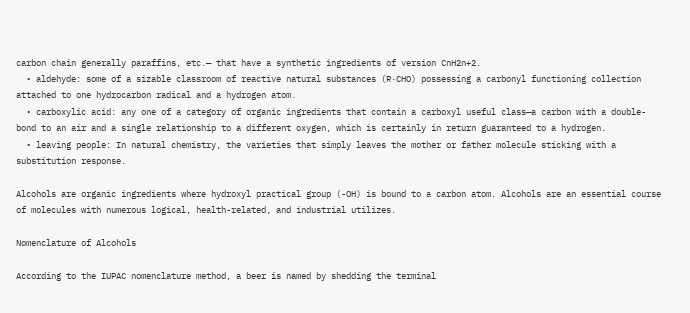carbon chain generally paraffins, etc.— that have a synthetic ingredients of version CnH2n+2.
  • aldehyde: some of a sizable classroom of reactive natural substances (R·CHO) possessing a carbonyl functioning collection attached to one hydrocarbon radical and a hydrogen atom.
  • carboxylic acid: any one of a category of organic ingredients that contain a carboxyl useful class—a carbon with a double-bond to an air and a single relationship to a different oxygen, which is certainly in return guaranteed to a hydrogen.
  • leaving people: In natural chemistry, the varieties that simply leaves the mother or father molecule sticking with a substitution response.

Alcohols are organic ingredients where hydroxyl practical group (-OH) is bound to a carbon atom. Alcohols are an essential course of molecules with numerous logical, health-related, and industrial utilizes.

Nomenclature of Alcohols

According to the IUPAC nomenclature method, a beer is named by shedding the terminal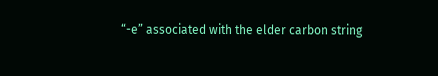“-e” associated with the elder carbon string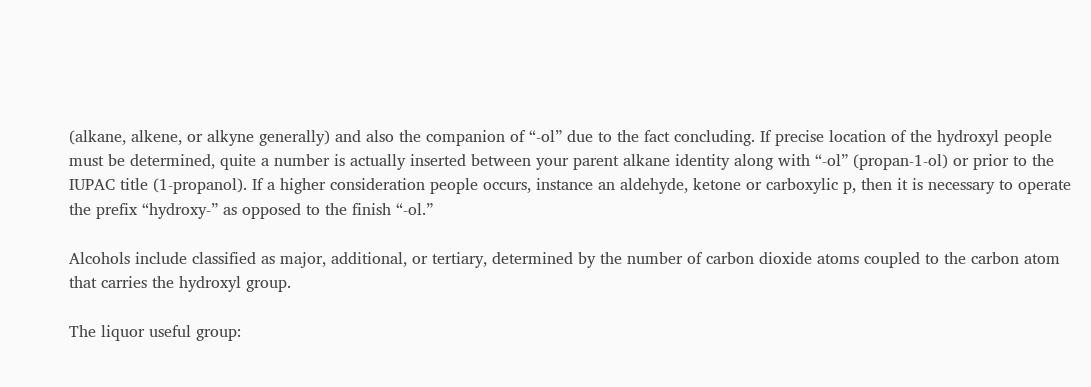(alkane, alkene, or alkyne generally) and also the companion of “-ol” due to the fact concluding. If precise location of the hydroxyl people must be determined, quite a number is actually inserted between your parent alkane identity along with “-ol” (propan-1-ol) or prior to the IUPAC title (1-propanol). If a higher consideration people occurs, instance an aldehyde, ketone or carboxylic p, then it is necessary to operate the prefix “hydroxy-” as opposed to the finish “-ol.”

Alcohols include classified as major, additional, or tertiary, determined by the number of carbon dioxide atoms coupled to the carbon atom that carries the hydroxyl group.

The liquor useful group: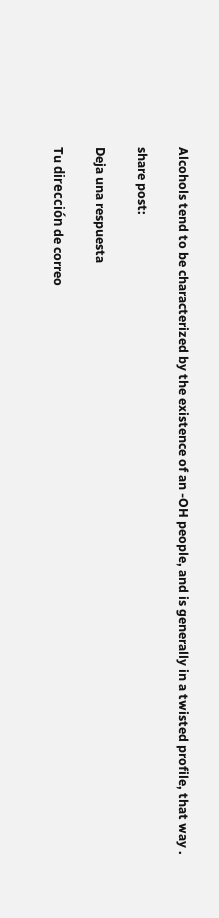Alcohols tend to be characterized by the existence of an -OH people, and is generally in a twisted profile, that way .

share post:

Deja una respuesta

Tu dirección de correo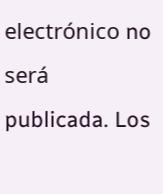electrónico no será publicada. Los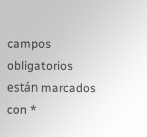campos obligatorios están marcados con *